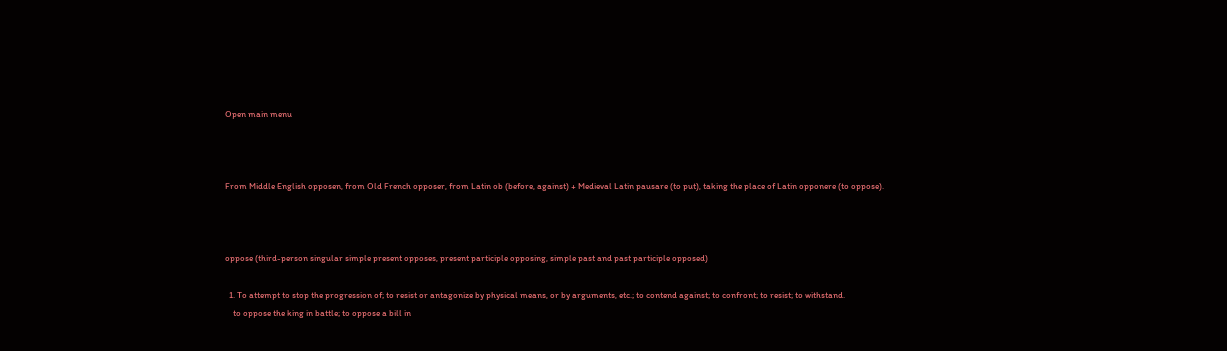Open main menu



From Middle English opposen, from Old French opposer, from Latin ob (before, against) + Medieval Latin pausare (to put), taking the place of Latin opponere (to oppose).



oppose (third-person singular simple present opposes, present participle opposing, simple past and past participle opposed)

  1. To attempt to stop the progression of; to resist or antagonize by physical means, or by arguments, etc.; to contend against; to confront; to resist; to withstand.
    to oppose the king in battle; to oppose a bill in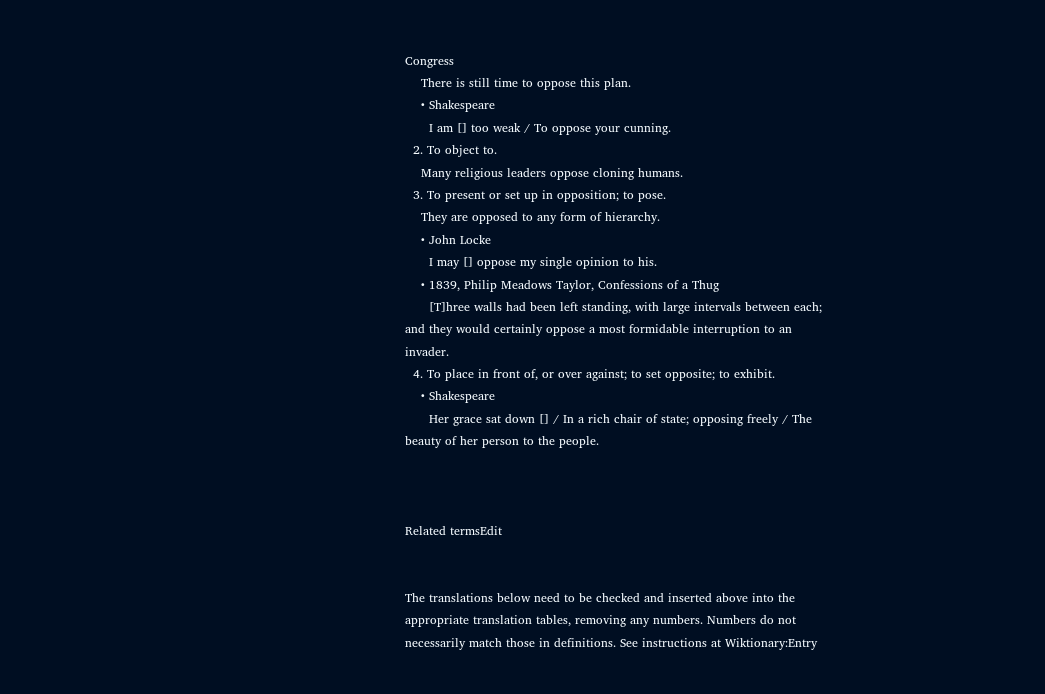Congress
    There is still time to oppose this plan.
    • Shakespeare
      I am [] too weak / To oppose your cunning.
  2. To object to.
    Many religious leaders oppose cloning humans.
  3. To present or set up in opposition; to pose.
    They are opposed to any form of hierarchy.
    • John Locke
      I may [] oppose my single opinion to his.
    • 1839, Philip Meadows Taylor, Confessions of a Thug
      [T]hree walls had been left standing, with large intervals between each; and they would certainly oppose a most formidable interruption to an invader.
  4. To place in front of, or over against; to set opposite; to exhibit.
    • Shakespeare
      Her grace sat down [] / In a rich chair of state; opposing freely / The beauty of her person to the people.



Related termsEdit


The translations below need to be checked and inserted above into the appropriate translation tables, removing any numbers. Numbers do not necessarily match those in definitions. See instructions at Wiktionary:Entry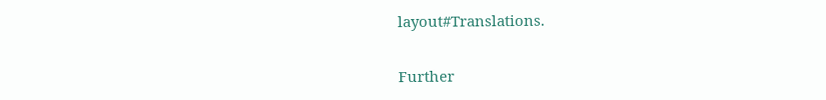layout#Translations.

Further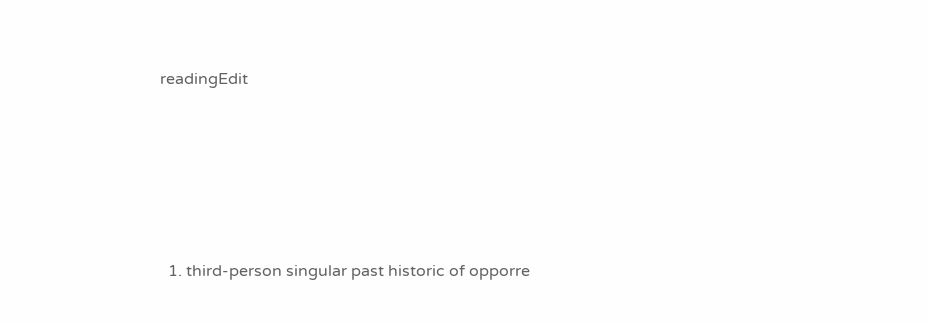readingEdit





  1. third-person singular past historic of opporre